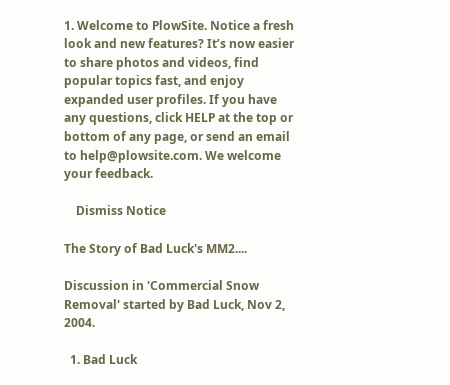1. Welcome to PlowSite. Notice a fresh look and new features? It’s now easier to share photos and videos, find popular topics fast, and enjoy expanded user profiles. If you have any questions, click HELP at the top or bottom of any page, or send an email to help@plowsite.com. We welcome your feedback.

    Dismiss Notice

The Story of Bad Luck's MM2....

Discussion in 'Commercial Snow Removal' started by Bad Luck, Nov 2, 2004.

  1. Bad Luck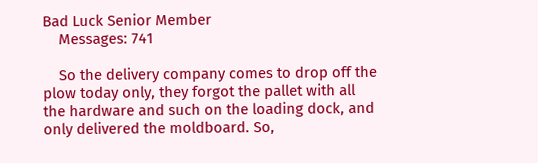Bad Luck Senior Member
    Messages: 741

    So the delivery company comes to drop off the plow today only, they forgot the pallet with all the hardware and such on the loading dock, and only delivered the moldboard. So,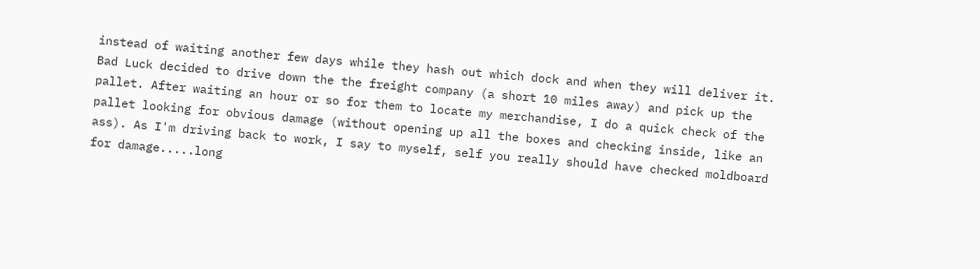instead of waiting another few days while they hash out which dock and when they will deliver it. Bad Luck decided to drive down the the freight company (a short 10 miles away) and pick up the pallet. After waiting an hour or so for them to locate my merchandise, I do a quick check of the pallet looking for obvious damage (without opening up all the boxes and checking inside, like an ass). As I'm driving back to work, I say to myself, self you really should have checked moldboard for damage.....long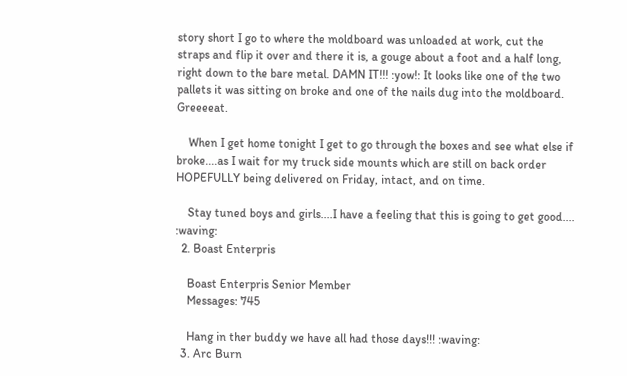story short I go to where the moldboard was unloaded at work, cut the straps and flip it over and there it is, a gouge about a foot and a half long, right down to the bare metal. DAMN IT!!! :yow!: It looks like one of the two pallets it was sitting on broke and one of the nails dug into the moldboard. Greeeeat.

    When I get home tonight I get to go through the boxes and see what else if broke....as I wait for my truck side mounts which are still on back order HOPEFULLY being delivered on Friday, intact, and on time.

    Stay tuned boys and girls....I have a feeling that this is going to get good.... :waving:
  2. Boast Enterpris

    Boast Enterpris Senior Member
    Messages: 745

    Hang in ther buddy we have all had those days!!! :waving:
  3. Arc Burn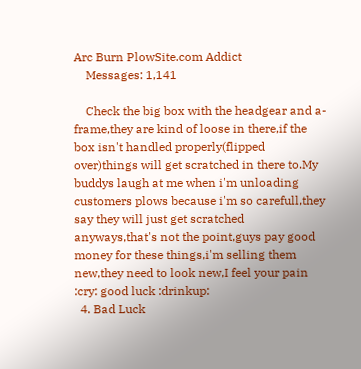Arc Burn PlowSite.com Addict
    Messages: 1,141

    Check the big box with the headgear and a-frame,they are kind of loose in there,if the box isn't handled properly(flipped over)things will get scratched in there to.My buddys laugh at me when i'm unloading customers plows because i'm so carefull,they say they will just get scratched anyways,that's not the point,guys pay good money for these things,i'm selling them new,they need to look new,I feel your pain :cry: good luck :drinkup:
  4. Bad Luck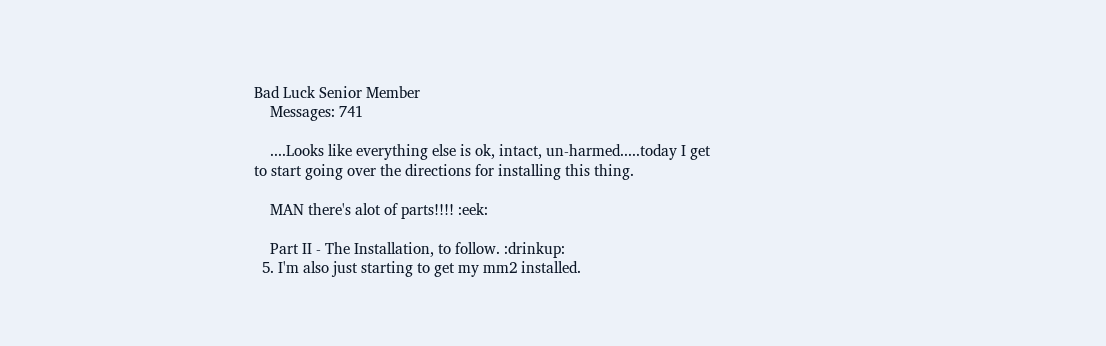Bad Luck Senior Member
    Messages: 741

    ....Looks like everything else is ok, intact, un-harmed.....today I get to start going over the directions for installing this thing.

    MAN there's alot of parts!!!! :eek:

    Part II - The Installation, to follow. :drinkup:
  5. I'm also just starting to get my mm2 installed.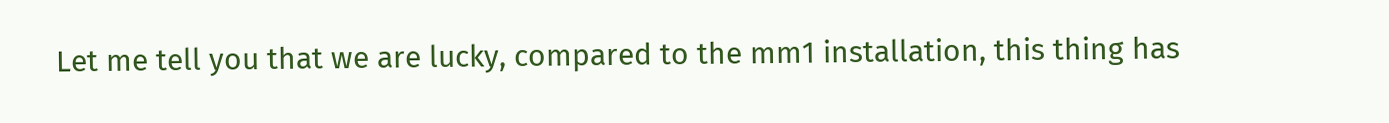Let me tell you that we are lucky, compared to the mm1 installation, this thing has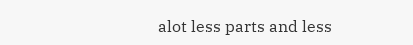alot less parts and less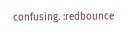confusing. :redbounce